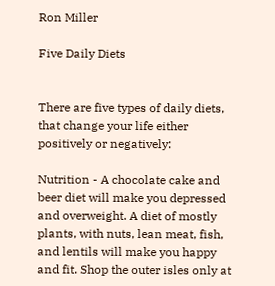Ron Miller

Five Daily Diets


There are five types of daily diets, that change your life either positively or negatively:

Nutrition - A chocolate cake and beer diet will make you depressed and overweight. A diet of mostly plants, with nuts, lean meat, fish, and lentils will make you happy and fit. Shop the outer isles only at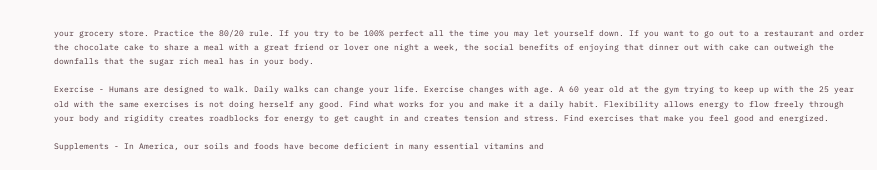your grocery store. Practice the 80/20 rule. If you try to be 100% perfect all the time you may let yourself down. If you want to go out to a restaurant and order the chocolate cake to share a meal with a great friend or lover one night a week, the social benefits of enjoying that dinner out with cake can outweigh the downfalls that the sugar rich meal has in your body.

Exercise - Humans are designed to walk. Daily walks can change your life. Exercise changes with age. A 60 year old at the gym trying to keep up with the 25 year old with the same exercises is not doing herself any good. Find what works for you and make it a daily habit. Flexibility allows energy to flow freely through your body and rigidity creates roadblocks for energy to get caught in and creates tension and stress. Find exercises that make you feel good and energized.

Supplements - In America, our soils and foods have become deficient in many essential vitamins and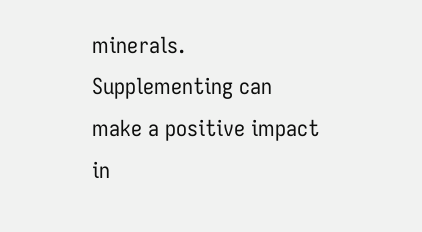minerals. Supplementing can make a positive impact in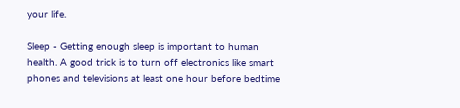your life.

Sleep - Getting enough sleep is important to human health. A good trick is to turn off electronics like smart phones and televisions at least one hour before bedtime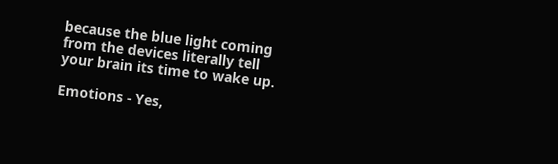because the blue light coming from the devices literally tell your brain its time to wake up.

Emotions - Yes,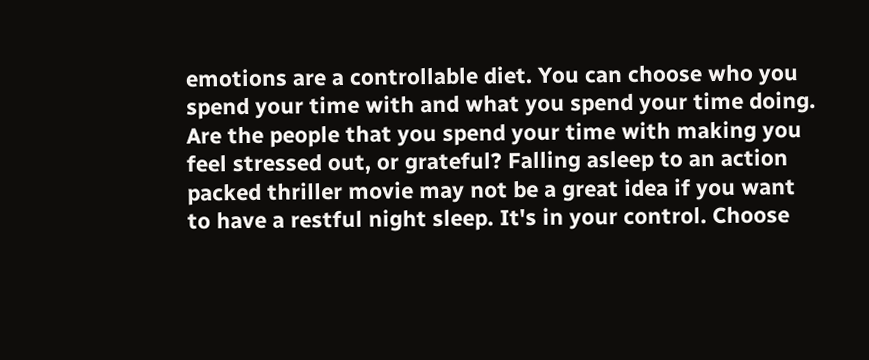emotions are a controllable diet. You can choose who you spend your time with and what you spend your time doing. Are the people that you spend your time with making you feel stressed out, or grateful? Falling asleep to an action packed thriller movie may not be a great idea if you want to have a restful night sleep. It's in your control. Choose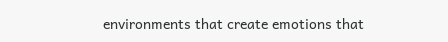environments that create emotions that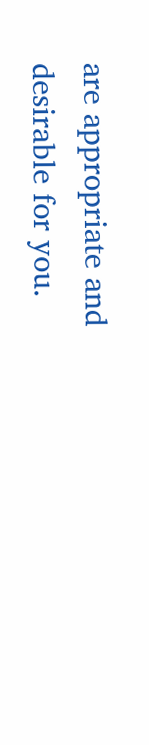are appropriate and desirable for you.